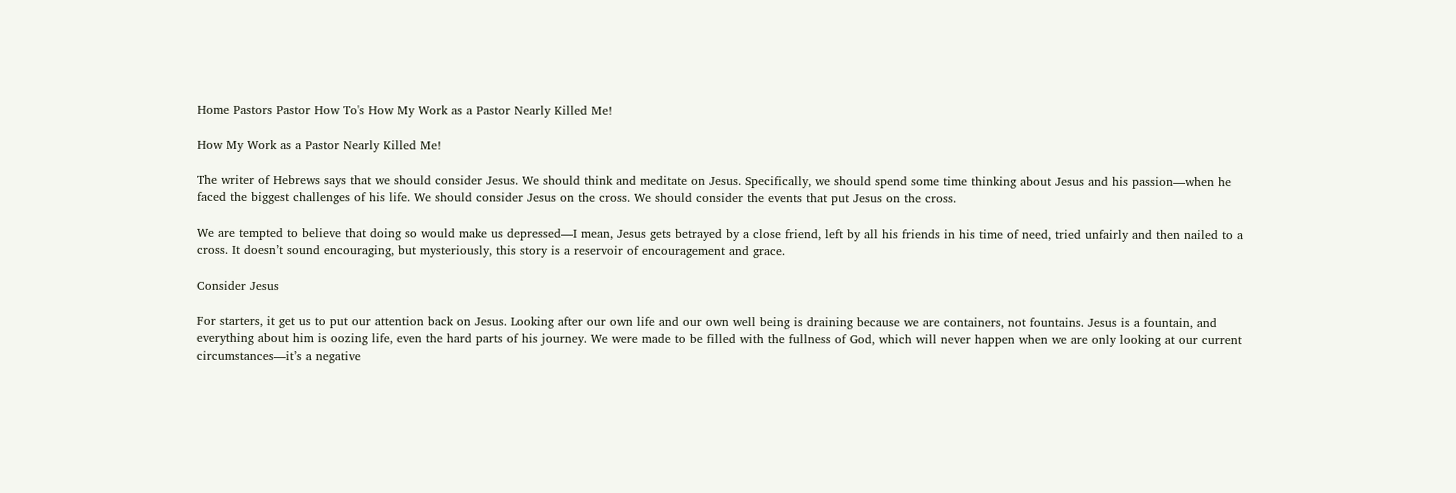Home Pastors Pastor How To's How My Work as a Pastor Nearly Killed Me!

How My Work as a Pastor Nearly Killed Me!

The writer of Hebrews says that we should consider Jesus. We should think and meditate on Jesus. Specifically, we should spend some time thinking about Jesus and his passion—when he faced the biggest challenges of his life. We should consider Jesus on the cross. We should consider the events that put Jesus on the cross.

We are tempted to believe that doing so would make us depressed—I mean, Jesus gets betrayed by a close friend, left by all his friends in his time of need, tried unfairly and then nailed to a cross. It doesn’t sound encouraging, but mysteriously, this story is a reservoir of encouragement and grace.

Consider Jesus

For starters, it get us to put our attention back on Jesus. Looking after our own life and our own well being is draining because we are containers, not fountains. Jesus is a fountain, and everything about him is oozing life, even the hard parts of his journey. We were made to be filled with the fullness of God, which will never happen when we are only looking at our current circumstances—it’s a negative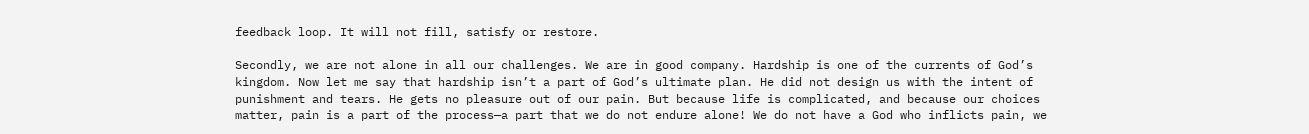feedback loop. It will not fill, satisfy or restore.

Secondly, we are not alone in all our challenges. We are in good company. Hardship is one of the currents of God’s kingdom. Now let me say that hardship isn’t a part of God’s ultimate plan. He did not design us with the intent of punishment and tears. He gets no pleasure out of our pain. But because life is complicated, and because our choices matter, pain is a part of the process—a part that we do not endure alone! We do not have a God who inflicts pain, we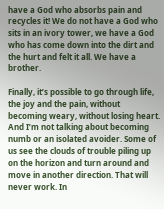have a God who absorbs pain and recycles it! We do not have a God who sits in an ivory tower, we have a God who has come down into the dirt and the hurt and felt it all. We have a brother.

Finally, it’s possible to go through life, the joy and the pain, without becoming weary, without losing heart. And I’m not talking about becoming numb or an isolated avoider. Some of us see the clouds of trouble piling up on the horizon and turn around and move in another direction. That will never work. In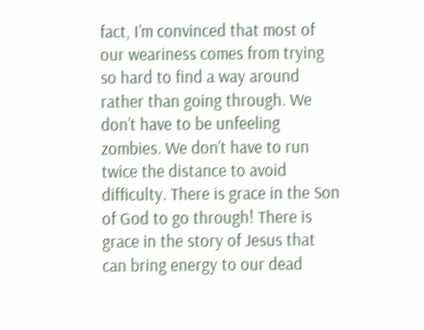fact, I’m convinced that most of our weariness comes from trying so hard to find a way around rather than going through. We don’t have to be unfeeling zombies. We don’t have to run twice the distance to avoid difficulty. There is grace in the Son of God to go through! There is grace in the story of Jesus that can bring energy to our dead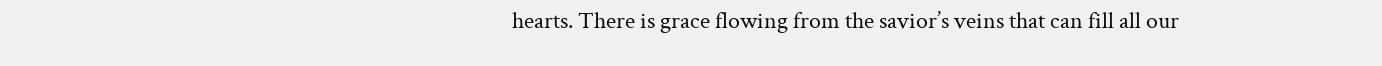hearts. There is grace flowing from the savior’s veins that can fill all our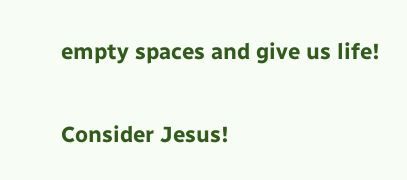empty spaces and give us life!

Consider Jesus!